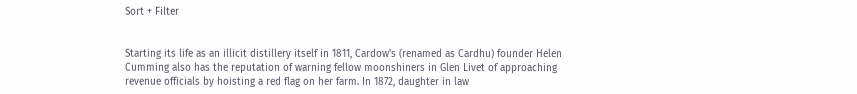Sort + Filter


Starting its life as an illicit distillery itself in 1811, Cardow's (renamed as Cardhu) founder Helen Cumming also has the reputation of warning fellow moonshiners in Glen Livet of approaching revenue officials by hoisting a red flag on her farm. In 1872, daughter in law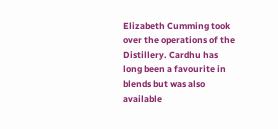Elizabeth Cumming took over the operations of the Distillery. Cardhu has long been a favourite in blends but was also available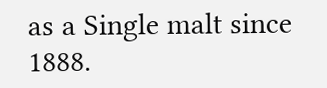as a Single malt since 1888.